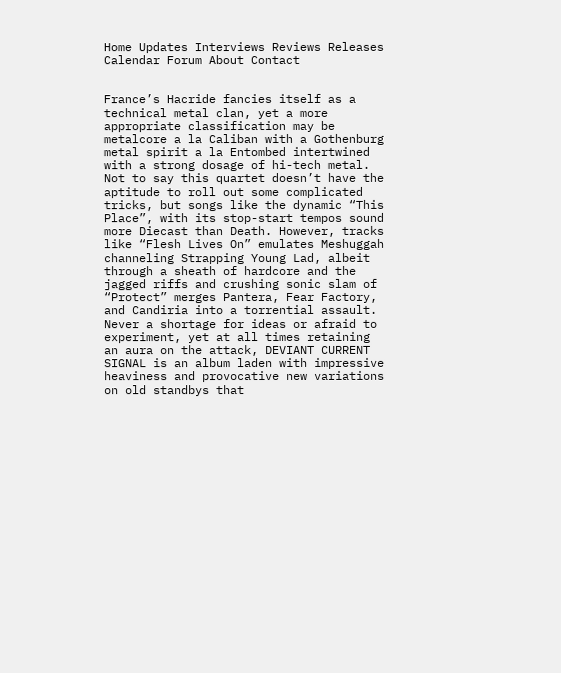Home Updates Interviews Reviews Releases Calendar Forum About Contact


France’s Hacride fancies itself as a technical metal clan, yet a more appropriate classification may be metalcore a la Caliban with a Gothenburg metal spirit a la Entombed intertwined with a strong dosage of hi-tech metal. Not to say this quartet doesn’t have the aptitude to roll out some complicated tricks, but songs like the dynamic “This Place”, with its stop-start tempos sound more Diecast than Death. However, tracks like “Flesh Lives On” emulates Meshuggah channeling Strapping Young Lad, albeit through a sheath of hardcore and the jagged riffs and crushing sonic slam of “Protect” merges Pantera, Fear Factory, and Candiria into a torrential assault. Never a shortage for ideas or afraid to experiment, yet at all times retaining an aura on the attack, DEVIANT CURRENT SIGNAL is an album laden with impressive heaviness and provocative new variations on old standbys that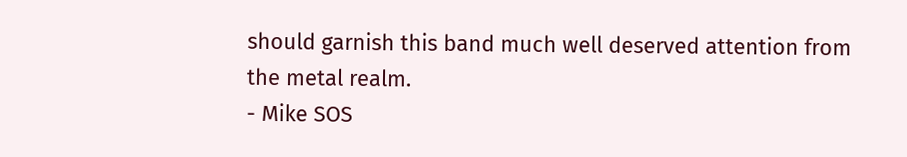should garnish this band much well deserved attention from the metal realm.
- Mike SOS